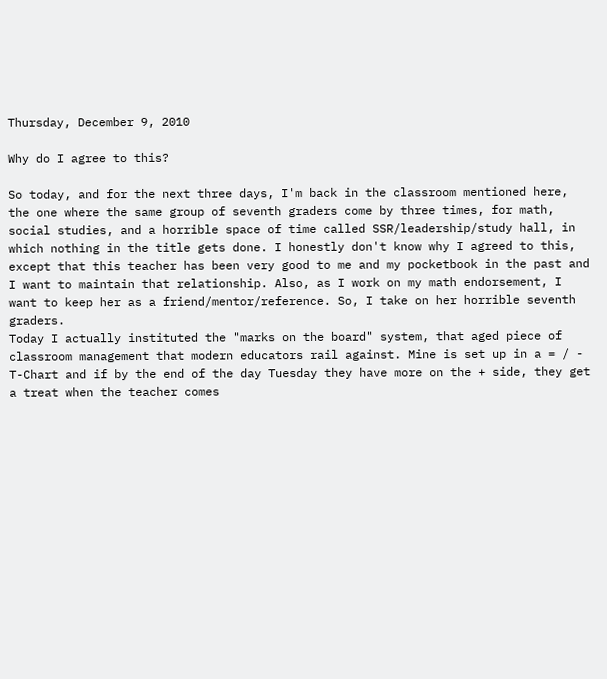Thursday, December 9, 2010

Why do I agree to this?

So today, and for the next three days, I'm back in the classroom mentioned here, the one where the same group of seventh graders come by three times, for math, social studies, and a horrible space of time called SSR/leadership/study hall, in which nothing in the title gets done. I honestly don't know why I agreed to this, except that this teacher has been very good to me and my pocketbook in the past and I want to maintain that relationship. Also, as I work on my math endorsement, I want to keep her as a friend/mentor/reference. So, I take on her horrible seventh graders.
Today I actually instituted the "marks on the board" system, that aged piece of classroom management that modern educators rail against. Mine is set up in a = / - T-Chart and if by the end of the day Tuesday they have more on the + side, they get a treat when the teacher comes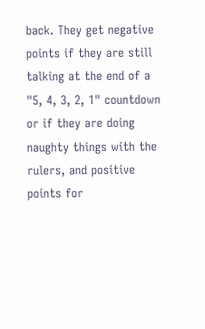back. They get negative points if they are still talking at the end of a "5, 4, 3, 2, 1" countdown or if they are doing naughty things with the rulers, and positive points for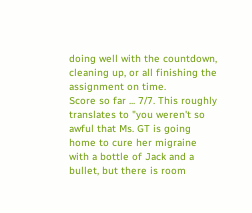doing well with the countdown, cleaning up, or all finishing the assignment on time.
Score so far ... 7/7. This roughly translates to "you weren't so awful that Ms. GT is going home to cure her migraine with a bottle of Jack and a bullet, but there is room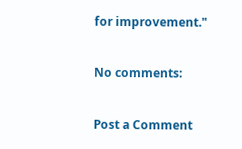for improvement."

No comments:

Post a Comment